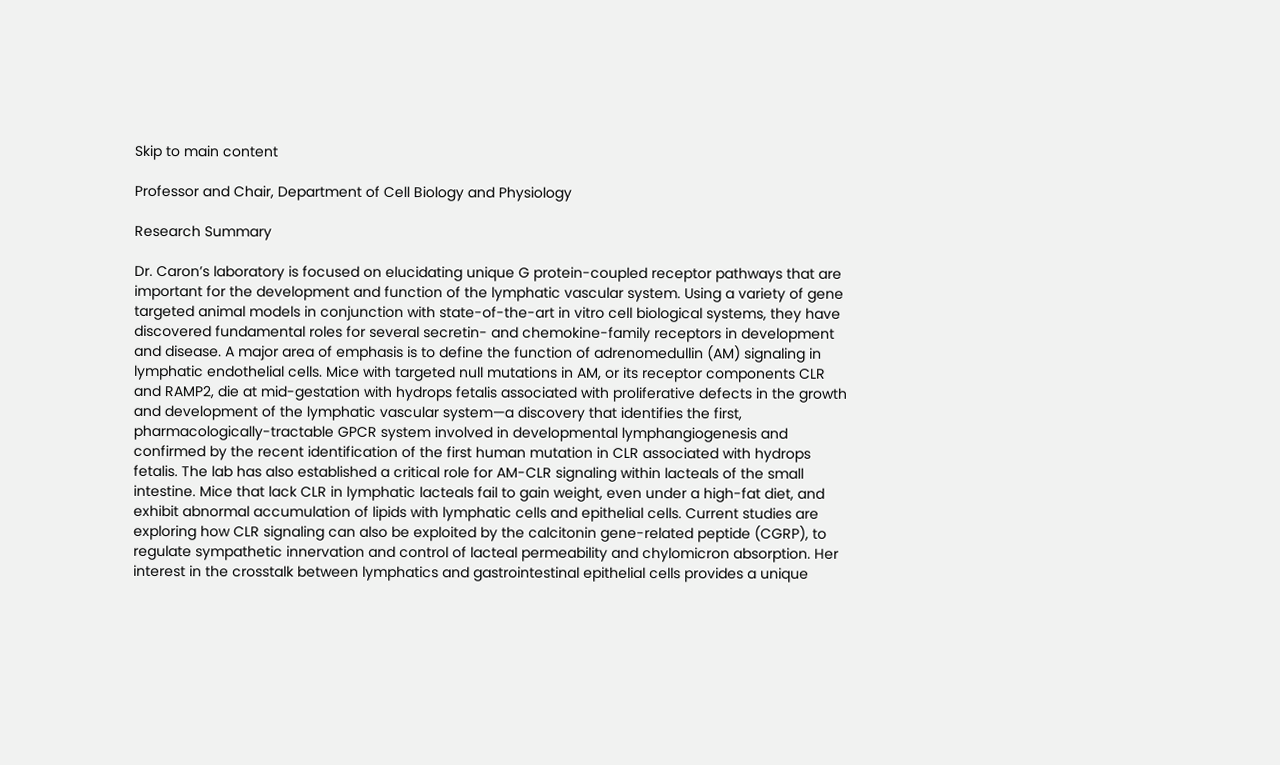Skip to main content

Professor and Chair, Department of Cell Biology and Physiology

Research Summary

Dr. Caron’s laboratory is focused on elucidating unique G protein-coupled receptor pathways that are important for the development and function of the lymphatic vascular system. Using a variety of gene targeted animal models in conjunction with state-of-the-art in vitro cell biological systems, they have discovered fundamental roles for several secretin- and chemokine-family receptors in development and disease. A major area of emphasis is to define the function of adrenomedullin (AM) signaling in lymphatic endothelial cells. Mice with targeted null mutations in AM, or its receptor components CLR and RAMP2, die at mid-gestation with hydrops fetalis associated with proliferative defects in the growth and development of the lymphatic vascular system—a discovery that identifies the first, pharmacologically-tractable GPCR system involved in developmental lymphangiogenesis and confirmed by the recent identification of the first human mutation in CLR associated with hydrops fetalis. The lab has also established a critical role for AM-CLR signaling within lacteals of the small intestine. Mice that lack CLR in lymphatic lacteals fail to gain weight, even under a high-fat diet, and exhibit abnormal accumulation of lipids with lymphatic cells and epithelial cells. Current studies are exploring how CLR signaling can also be exploited by the calcitonin gene-related peptide (CGRP), to regulate sympathetic innervation and control of lacteal permeability and chylomicron absorption. Her interest in the crosstalk between lymphatics and gastrointestinal epithelial cells provides a unique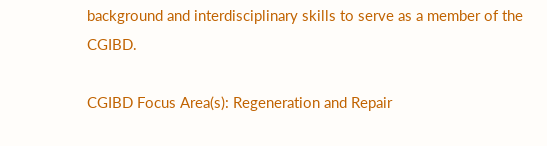background and interdisciplinary skills to serve as a member of the CGIBD.

CGIBD Focus Area(s): Regeneration and Repair